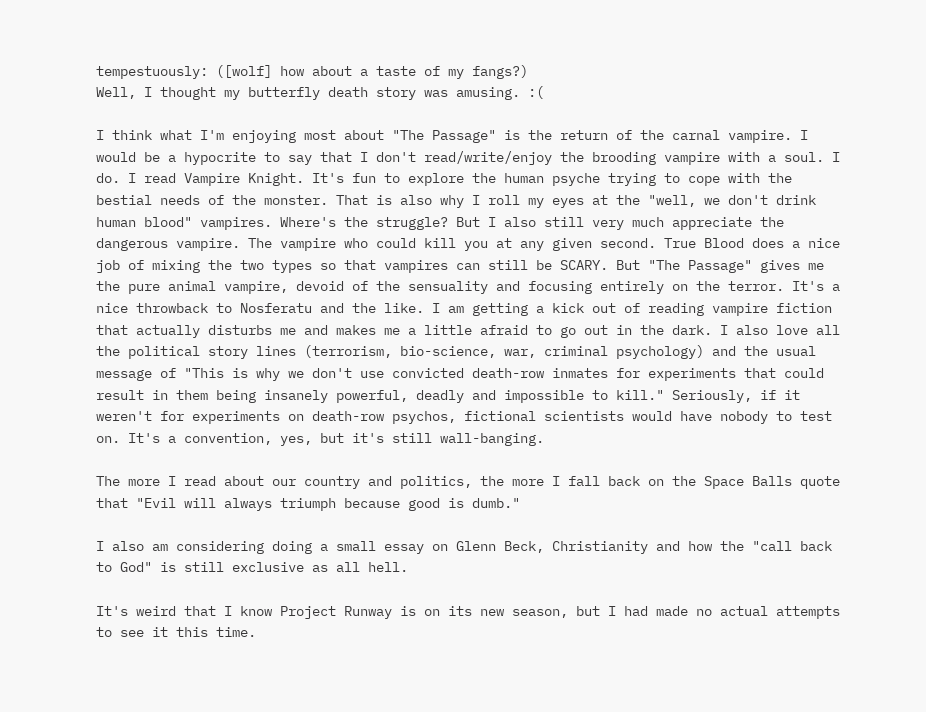tempestuously: ([wolf] how about a taste of my fangs?)
Well, I thought my butterfly death story was amusing. :(

I think what I'm enjoying most about "The Passage" is the return of the carnal vampire. I would be a hypocrite to say that I don't read/write/enjoy the brooding vampire with a soul. I do. I read Vampire Knight. It's fun to explore the human psyche trying to cope with the bestial needs of the monster. That is also why I roll my eyes at the "well, we don't drink human blood" vampires. Where's the struggle? But I also still very much appreciate the dangerous vampire. The vampire who could kill you at any given second. True Blood does a nice job of mixing the two types so that vampires can still be SCARY. But "The Passage" gives me the pure animal vampire, devoid of the sensuality and focusing entirely on the terror. It's a nice throwback to Nosferatu and the like. I am getting a kick out of reading vampire fiction that actually disturbs me and makes me a little afraid to go out in the dark. I also love all the political story lines (terrorism, bio-science, war, criminal psychology) and the usual message of "This is why we don't use convicted death-row inmates for experiments that could result in them being insanely powerful, deadly and impossible to kill." Seriously, if it weren't for experiments on death-row psychos, fictional scientists would have nobody to test on. It's a convention, yes, but it's still wall-banging.

The more I read about our country and politics, the more I fall back on the Space Balls quote that "Evil will always triumph because good is dumb."

I also am considering doing a small essay on Glenn Beck, Christianity and how the "call back to God" is still exclusive as all hell.

It's weird that I know Project Runway is on its new season, but I had made no actual attempts to see it this time.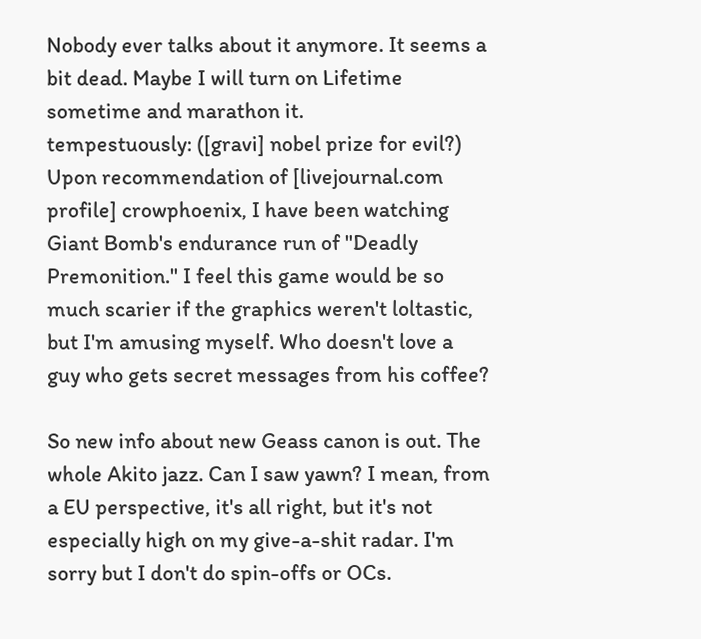Nobody ever talks about it anymore. It seems a bit dead. Maybe I will turn on Lifetime sometime and marathon it.
tempestuously: ([gravi] nobel prize for evil?)
Upon recommendation of [livejournal.com profile] crowphoenix, I have been watching Giant Bomb's endurance run of "Deadly Premonition." I feel this game would be so much scarier if the graphics weren't loltastic, but I'm amusing myself. Who doesn't love a guy who gets secret messages from his coffee?

So new info about new Geass canon is out. The whole Akito jazz. Can I saw yawn? I mean, from a EU perspective, it's all right, but it's not especially high on my give-a-shit radar. I'm sorry but I don't do spin-offs or OCs.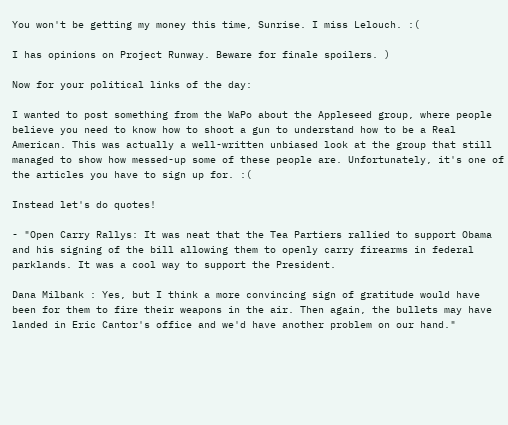You won't be getting my money this time, Sunrise. I miss Lelouch. :(

I has opinions on Project Runway. Beware for finale spoilers. )

Now for your political links of the day:

I wanted to post something from the WaPo about the Appleseed group, where people believe you need to know how to shoot a gun to understand how to be a Real American. This was actually a well-written unbiased look at the group that still managed to show how messed-up some of these people are. Unfortunately, it's one of the articles you have to sign up for. :(

Instead let's do quotes!

- "Open Carry Rallys: It was neat that the Tea Partiers rallied to support Obama and his signing of the bill allowing them to openly carry firearms in federal parklands. It was a cool way to support the President.

Dana Milbank : Yes, but I think a more convincing sign of gratitude would have been for them to fire their weapons in the air. Then again, the bullets may have landed in Eric Cantor's office and we'd have another problem on our hand."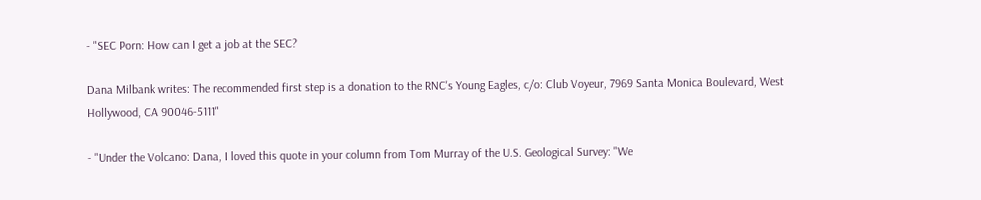- "SEC Porn: How can I get a job at the SEC?

Dana Milbank writes: The recommended first step is a donation to the RNC's Young Eagles, c/o: Club Voyeur, 7969 Santa Monica Boulevard, West Hollywood, CA 90046-5111"

- "Under the Volcano: Dana, I loved this quote in your column from Tom Murray of the U.S. Geological Survey: "We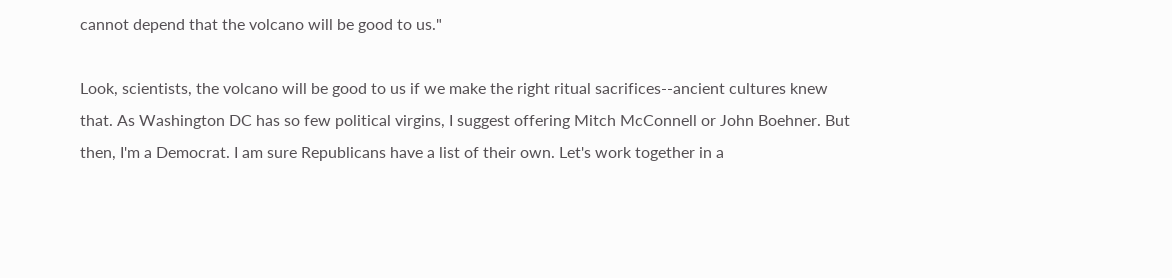cannot depend that the volcano will be good to us."

Look, scientists, the volcano will be good to us if we make the right ritual sacrifices--ancient cultures knew that. As Washington DC has so few political virgins, I suggest offering Mitch McConnell or John Boehner. But then, I'm a Democrat. I am sure Republicans have a list of their own. Let's work together in a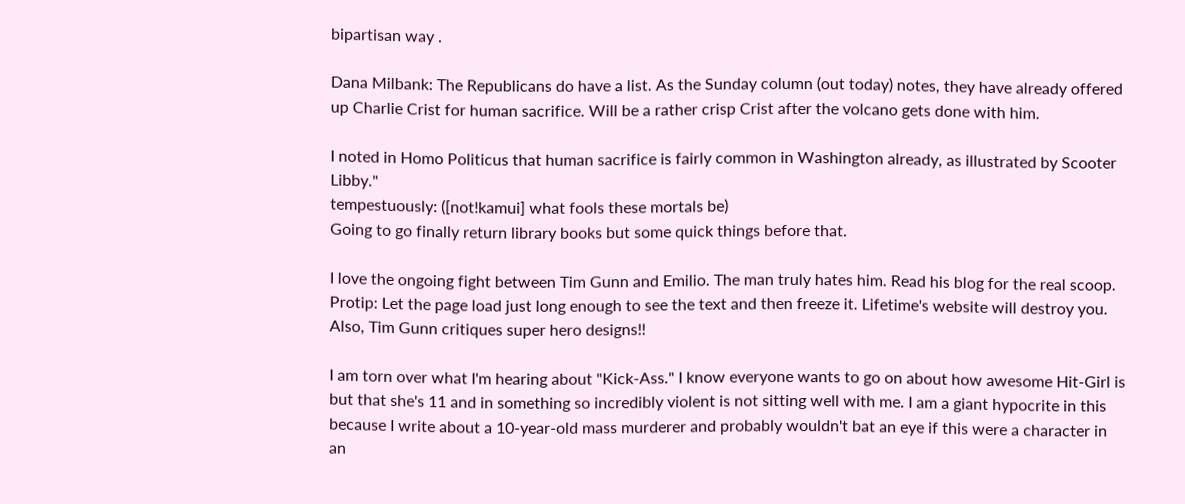bipartisan way .

Dana Milbank: The Republicans do have a list. As the Sunday column (out today) notes, they have already offered up Charlie Crist for human sacrifice. Will be a rather crisp Crist after the volcano gets done with him.

I noted in Homo Politicus that human sacrifice is fairly common in Washington already, as illustrated by Scooter Libby."
tempestuously: ([not!kamui] what fools these mortals be)
Going to go finally return library books but some quick things before that.

I love the ongoing fight between Tim Gunn and Emilio. The man truly hates him. Read his blog for the real scoop. Protip: Let the page load just long enough to see the text and then freeze it. Lifetime's website will destroy you. Also, Tim Gunn critiques super hero designs!!

I am torn over what I'm hearing about "Kick-Ass." I know everyone wants to go on about how awesome Hit-Girl is but that she's 11 and in something so incredibly violent is not sitting well with me. I am a giant hypocrite in this because I write about a 10-year-old mass murderer and probably wouldn't bat an eye if this were a character in an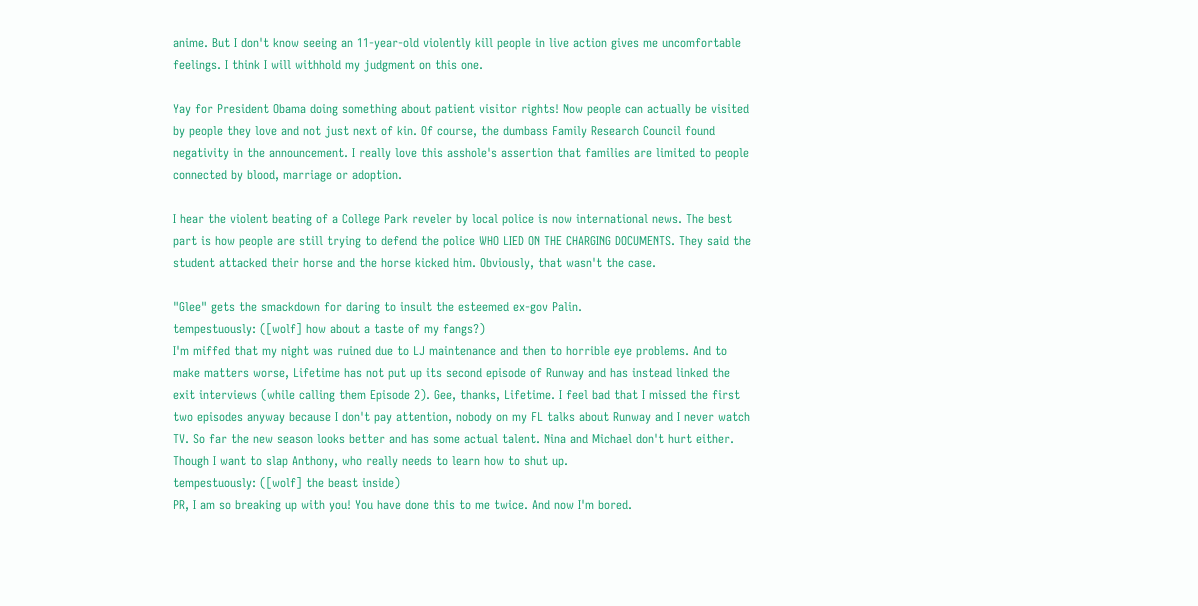anime. But I don't know seeing an 11-year-old violently kill people in live action gives me uncomfortable feelings. I think I will withhold my judgment on this one.

Yay for President Obama doing something about patient visitor rights! Now people can actually be visited by people they love and not just next of kin. Of course, the dumbass Family Research Council found negativity in the announcement. I really love this asshole's assertion that families are limited to people connected by blood, marriage or adoption.

I hear the violent beating of a College Park reveler by local police is now international news. The best part is how people are still trying to defend the police WHO LIED ON THE CHARGING DOCUMENTS. They said the student attacked their horse and the horse kicked him. Obviously, that wasn't the case.

"Glee" gets the smackdown for daring to insult the esteemed ex-gov Palin.
tempestuously: ([wolf] how about a taste of my fangs?)
I'm miffed that my night was ruined due to LJ maintenance and then to horrible eye problems. And to make matters worse, Lifetime has not put up its second episode of Runway and has instead linked the exit interviews (while calling them Episode 2). Gee, thanks, Lifetime. I feel bad that I missed the first two episodes anyway because I don't pay attention, nobody on my FL talks about Runway and I never watch TV. So far the new season looks better and has some actual talent. Nina and Michael don't hurt either. Though I want to slap Anthony, who really needs to learn how to shut up.
tempestuously: ([wolf] the beast inside)
PR, I am so breaking up with you! You have done this to me twice. And now I'm bored.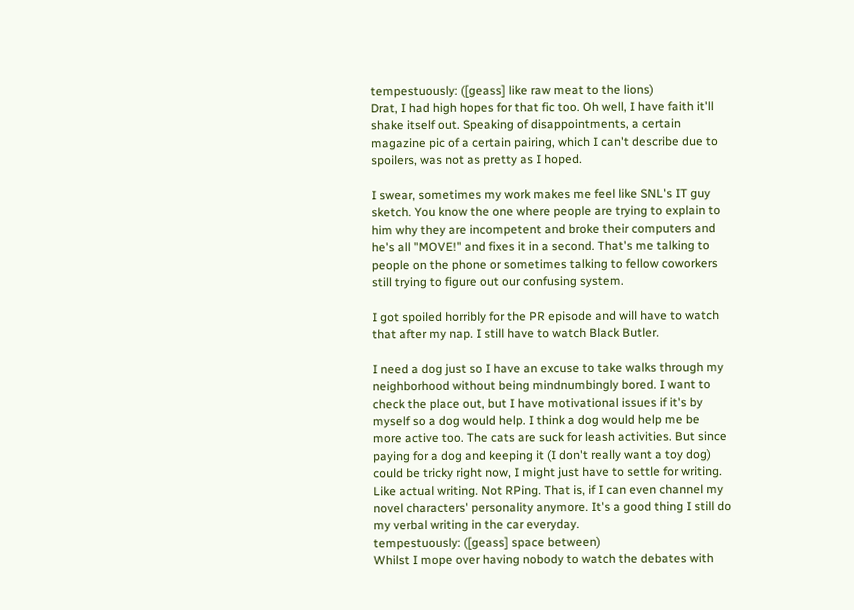tempestuously: ([geass] like raw meat to the lions)
Drat, I had high hopes for that fic too. Oh well, I have faith it'll shake itself out. Speaking of disappointments, a certain magazine pic of a certain pairing, which I can't describe due to spoilers, was not as pretty as I hoped.

I swear, sometimes my work makes me feel like SNL's IT guy sketch. You know the one where people are trying to explain to him why they are incompetent and broke their computers and he's all "MOVE!" and fixes it in a second. That's me talking to people on the phone or sometimes talking to fellow coworkers still trying to figure out our confusing system.

I got spoiled horribly for the PR episode and will have to watch that after my nap. I still have to watch Black Butler.

I need a dog just so I have an excuse to take walks through my neighborhood without being mindnumbingly bored. I want to check the place out, but I have motivational issues if it's by myself so a dog would help. I think a dog would help me be more active too. The cats are suck for leash activities. But since paying for a dog and keeping it (I don't really want a toy dog) could be tricky right now, I might just have to settle for writing. Like actual writing. Not RPing. That is, if I can even channel my novel characters' personality anymore. It's a good thing I still do my verbal writing in the car everyday.
tempestuously: ([geass] space between)
Whilst I mope over having nobody to watch the debates with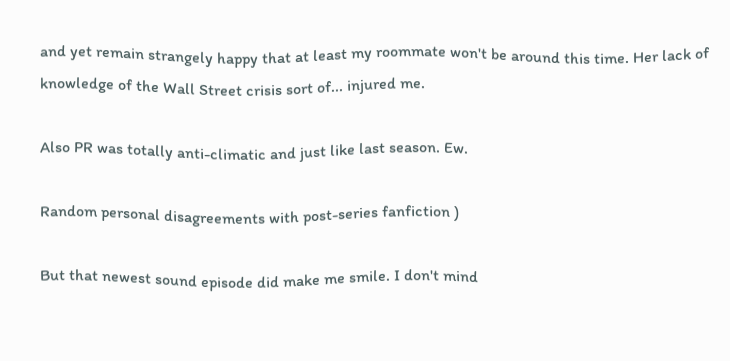and yet remain strangely happy that at least my roommate won't be around this time. Her lack of knowledge of the Wall Street crisis sort of... injured me.

Also PR was totally anti-climatic and just like last season. Ew.

Random personal disagreements with post-series fanfiction )

But that newest sound episode did make me smile. I don't mind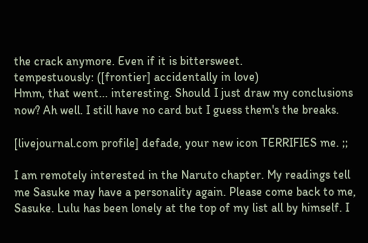the crack anymore. Even if it is bittersweet.
tempestuously: ([frontier] accidentally in love)
Hmm, that went... interesting. Should I just draw my conclusions now? Ah well. I still have no card but I guess them's the breaks.

[livejournal.com profile] defade, your new icon TERRIFIES me. ;;

I am remotely interested in the Naruto chapter. My readings tell me Sasuke may have a personality again. Please come back to me, Sasuke. Lulu has been lonely at the top of my list all by himself. I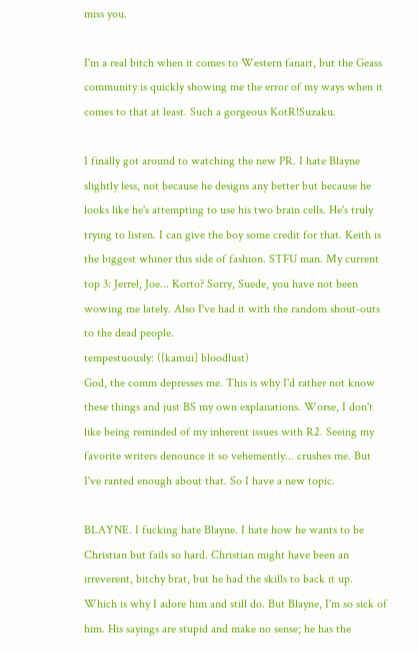miss you.

I'm a real bitch when it comes to Western fanart, but the Geass community is quickly showing me the error of my ways when it comes to that at least. Such a gorgeous KotR!Suzaku.

I finally got around to watching the new PR. I hate Blayne slightly less, not because he designs any better but because he looks like he's attempting to use his two brain cells. He's truly trying to listen. I can give the boy some credit for that. Keith is the biggest whiner this side of fashion. STFU man. My current top 3: Jerrel, Joe... Korto? Sorry, Suede, you have not been wowing me lately. Also I've had it with the random shout-outs to the dead people.
tempestuously: ([kamui] bloodlust)
God, the comm depresses me. This is why I'd rather not know these things and just BS my own explanations. Worse, I don't like being reminded of my inherent issues with R2. Seeing my favorite writers denounce it so vehemently... crushes me. But I've ranted enough about that. So I have a new topic.

BLAYNE. I fucking hate Blayne. I hate how he wants to be Christian but fails so hard. Christian might have been an irreverent, bitchy brat, but he had the skills to back it up. Which is why I adore him and still do. But Blayne, I'm so sick of him. His sayings are stupid and make no sense; he has the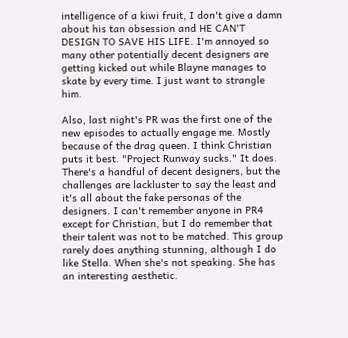intelligence of a kiwi fruit, I don't give a damn about his tan obsession and HE CAN'T DESIGN TO SAVE HIS LIFE. I'm annoyed so many other potentially decent designers are getting kicked out while Blayne manages to skate by every time. I just want to strangle him.

Also, last night's PR was the first one of the new episodes to actually engage me. Mostly because of the drag queen. I think Christian puts it best. "Project Runway sucks." It does. There's a handful of decent designers, but the challenges are lackluster to say the least and it's all about the fake personas of the designers. I can't remember anyone in PR4 except for Christian, but I do remember that their talent was not to be matched. This group rarely does anything stunning, although I do like Stella. When she's not speaking. She has an interesting aesthetic.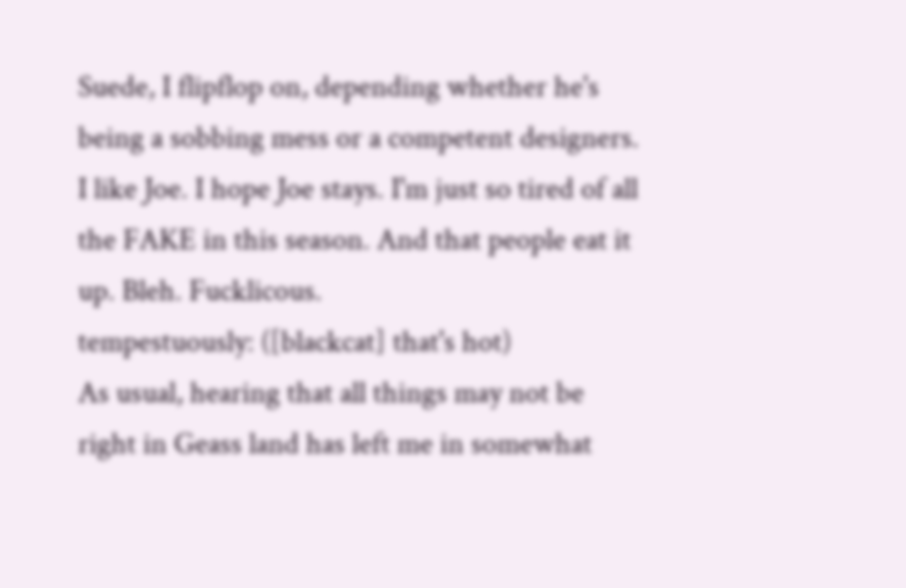Suede, I flipflop on, depending whether he's being a sobbing mess or a competent designers. I like Joe. I hope Joe stays. I'm just so tired of all the FAKE in this season. And that people eat it up. Bleh. Fucklicous.
tempestuously: ([blackcat] that's hot)
As usual, hearing that all things may not be right in Geass land has left me in somewhat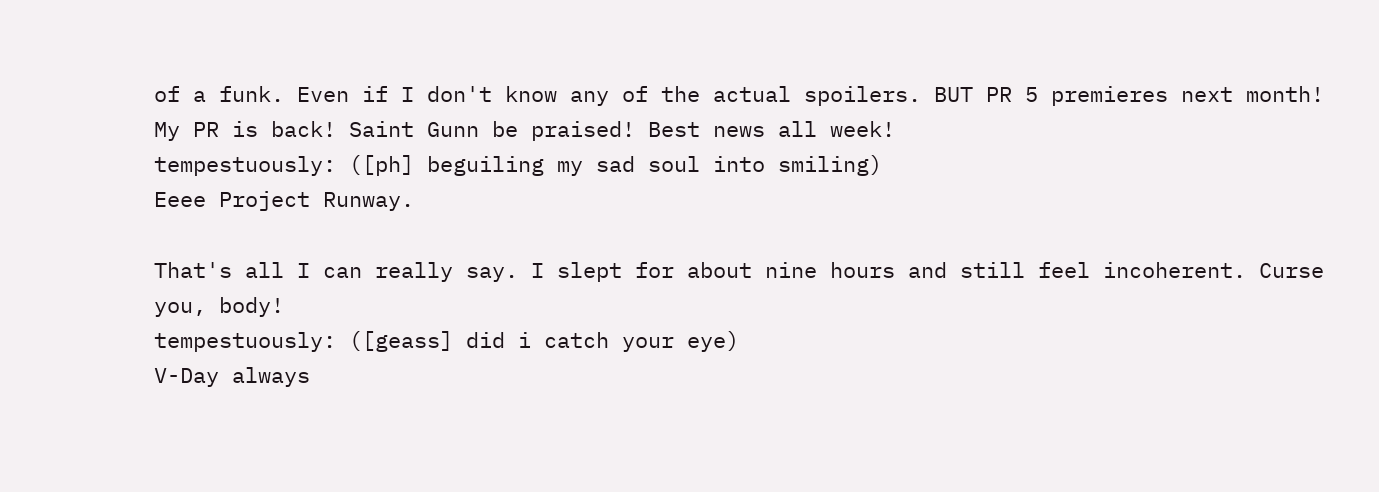of a funk. Even if I don't know any of the actual spoilers. BUT PR 5 premieres next month! My PR is back! Saint Gunn be praised! Best news all week!
tempestuously: ([ph] beguiling my sad soul into smiling)
Eeee Project Runway.

That's all I can really say. I slept for about nine hours and still feel incoherent. Curse you, body!
tempestuously: ([geass] did i catch your eye)
V-Day always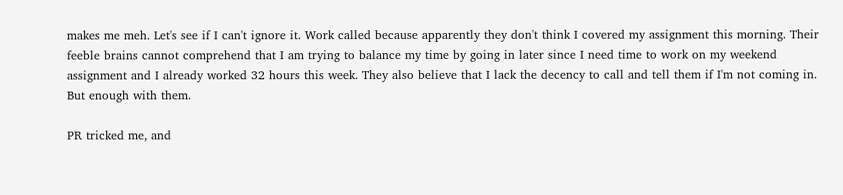makes me meh. Let's see if I can't ignore it. Work called because apparently they don't think I covered my assignment this morning. Their feeble brains cannot comprehend that I am trying to balance my time by going in later since I need time to work on my weekend assignment and I already worked 32 hours this week. They also believe that I lack the decency to call and tell them if I'm not coming in. But enough with them.

PR tricked me, and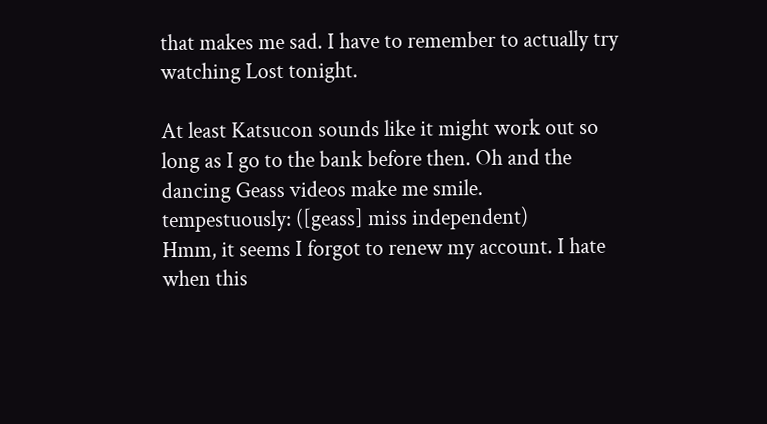that makes me sad. I have to remember to actually try watching Lost tonight.

At least Katsucon sounds like it might work out so long as I go to the bank before then. Oh and the dancing Geass videos make me smile.
tempestuously: ([geass] miss independent)
Hmm, it seems I forgot to renew my account. I hate when this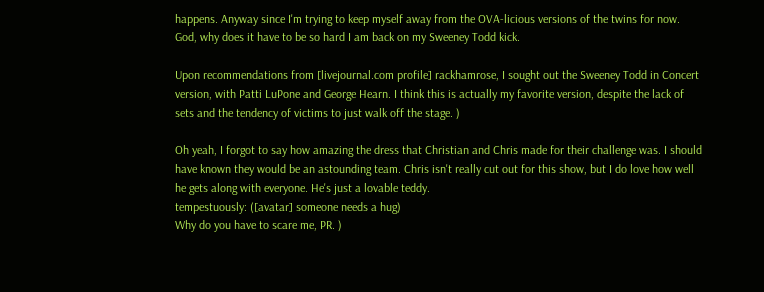happens. Anyway since I'm trying to keep myself away from the OVA-licious versions of the twins for now. God, why does it have to be so hard I am back on my Sweeney Todd kick.

Upon recommendations from [livejournal.com profile] rackhamrose, I sought out the Sweeney Todd in Concert version, with Patti LuPone and George Hearn. I think this is actually my favorite version, despite the lack of sets and the tendency of victims to just walk off the stage. )

Oh yeah, I forgot to say how amazing the dress that Christian and Chris made for their challenge was. I should have known they would be an astounding team. Chris isn't really cut out for this show, but I do love how well he gets along with everyone. He's just a lovable teddy.
tempestuously: ([avatar] someone needs a hug)
Why do you have to scare me, PR. )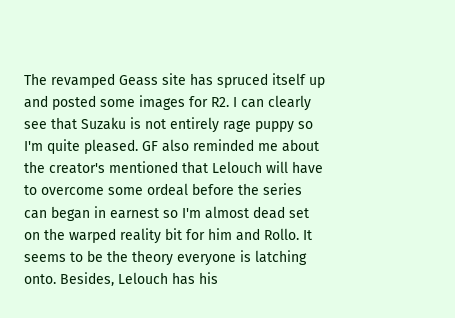The revamped Geass site has spruced itself up and posted some images for R2. I can clearly see that Suzaku is not entirely rage puppy so I'm quite pleased. GF also reminded me about the creator's mentioned that Lelouch will have to overcome some ordeal before the series can began in earnest so I'm almost dead set on the warped reality bit for him and Rollo. It seems to be the theory everyone is latching onto. Besides, Lelouch has his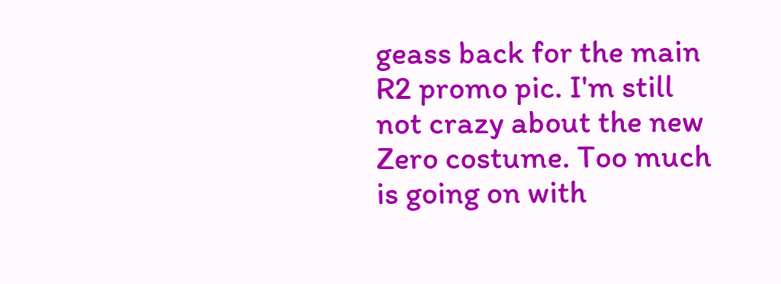geass back for the main R2 promo pic. I'm still not crazy about the new Zero costume. Too much is going on with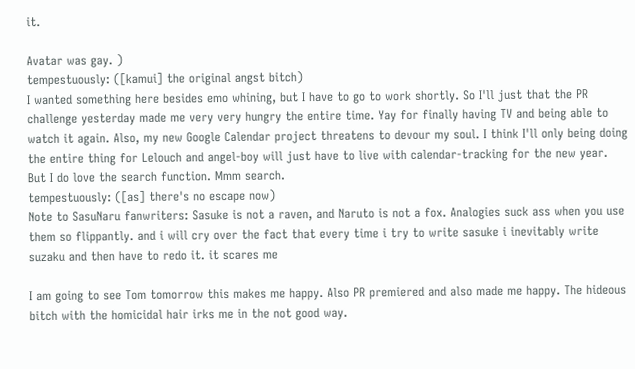it.

Avatar was gay. )
tempestuously: ([kamui] the original angst bitch)
I wanted something here besides emo whining, but I have to go to work shortly. So I'll just that the PR challenge yesterday made me very very hungry the entire time. Yay for finally having TV and being able to watch it again. Also, my new Google Calendar project threatens to devour my soul. I think I'll only being doing the entire thing for Lelouch and angel-boy will just have to live with calendar-tracking for the new year. But I do love the search function. Mmm search.
tempestuously: ([as] there's no escape now)
Note to SasuNaru fanwriters: Sasuke is not a raven, and Naruto is not a fox. Analogies suck ass when you use them so flippantly. and i will cry over the fact that every time i try to write sasuke i inevitably write suzaku and then have to redo it. it scares me

I am going to see Tom tomorrow this makes me happy. Also PR premiered and also made me happy. The hideous bitch with the homicidal hair irks me in the not good way.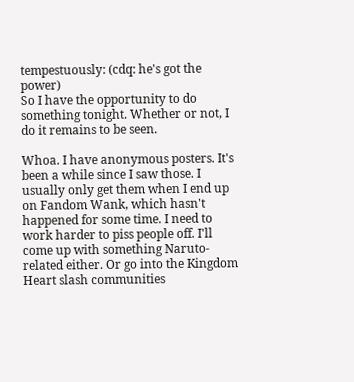tempestuously: (cdq: he's got the power)
So I have the opportunity to do something tonight. Whether or not, I do it remains to be seen.

Whoa. I have anonymous posters. It's been a while since I saw those. I usually only get them when I end up on Fandom Wank, which hasn't happened for some time. I need to work harder to piss people off. I'll come up with something Naruto-related either. Or go into the Kingdom Heart slash communities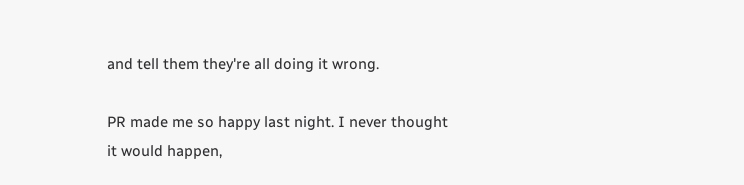and tell them they're all doing it wrong.

PR made me so happy last night. I never thought it would happen,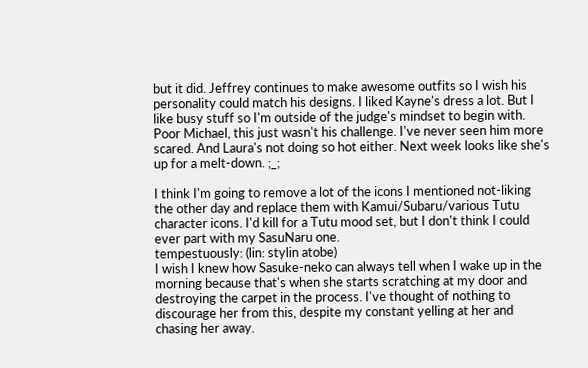but it did. Jeffrey continues to make awesome outfits so I wish his personality could match his designs. I liked Kayne's dress a lot. But I like busy stuff so I'm outside of the judge's mindset to begin with. Poor Michael, this just wasn't his challenge. I've never seen him more scared. And Laura's not doing so hot either. Next week looks like she's up for a melt-down. ;_;

I think I'm going to remove a lot of the icons I mentioned not-liking the other day and replace them with Kamui/Subaru/various Tutu character icons. I'd kill for a Tutu mood set, but I don't think I could ever part with my SasuNaru one.
tempestuously: (lin: stylin atobe)
I wish I knew how Sasuke-neko can always tell when I wake up in the morning because that's when she starts scratching at my door and destroying the carpet in the process. I've thought of nothing to discourage her from this, despite my constant yelling at her and chasing her away.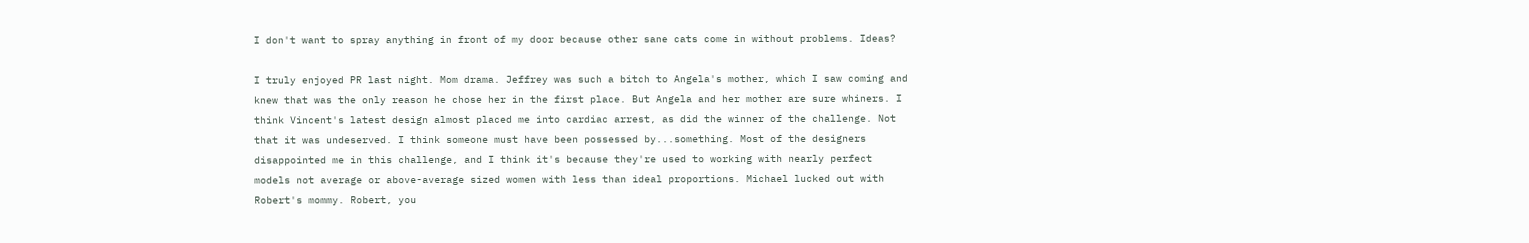I don't want to spray anything in front of my door because other sane cats come in without problems. Ideas?

I truly enjoyed PR last night. Mom drama. Jeffrey was such a bitch to Angela's mother, which I saw coming and knew that was the only reason he chose her in the first place. But Angela and her mother are sure whiners. I think Vincent's latest design almost placed me into cardiac arrest, as did the winner of the challenge. Not that it was undeserved. I think someone must have been possessed by...something. Most of the designers disappointed me in this challenge, and I think it's because they're used to working with nearly perfect models not average or above-average sized women with less than ideal proportions. Michael lucked out with Robert's mommy. Robert, you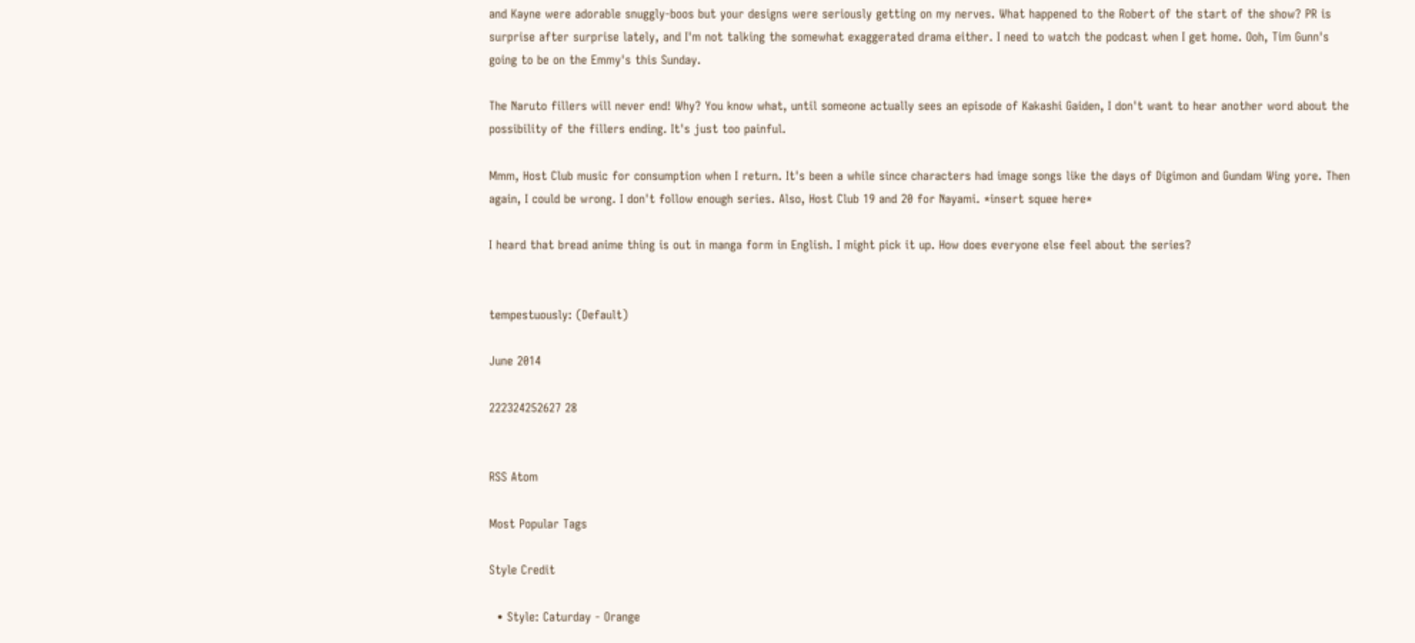and Kayne were adorable snuggly-boos but your designs were seriously getting on my nerves. What happened to the Robert of the start of the show? PR is surprise after surprise lately, and I'm not talking the somewhat exaggerated drama either. I need to watch the podcast when I get home. Ooh, Tim Gunn's going to be on the Emmy's this Sunday.

The Naruto fillers will never end! Why? You know what, until someone actually sees an episode of Kakashi Gaiden, I don't want to hear another word about the possibility of the fillers ending. It's just too painful.

Mmm, Host Club music for consumption when I return. It's been a while since characters had image songs like the days of Digimon and Gundam Wing yore. Then again, I could be wrong. I don't follow enough series. Also, Host Club 19 and 20 for Nayami. *insert squee here*

I heard that bread anime thing is out in manga form in English. I might pick it up. How does everyone else feel about the series?


tempestuously: (Default)

June 2014

222324252627 28


RSS Atom

Most Popular Tags

Style Credit

  • Style: Caturday - Orange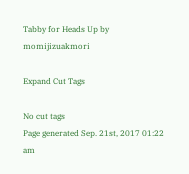Tabby for Heads Up by momijizuakmori

Expand Cut Tags

No cut tags
Page generated Sep. 21st, 2017 01:22 am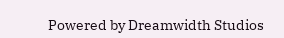Powered by Dreamwidth Studios